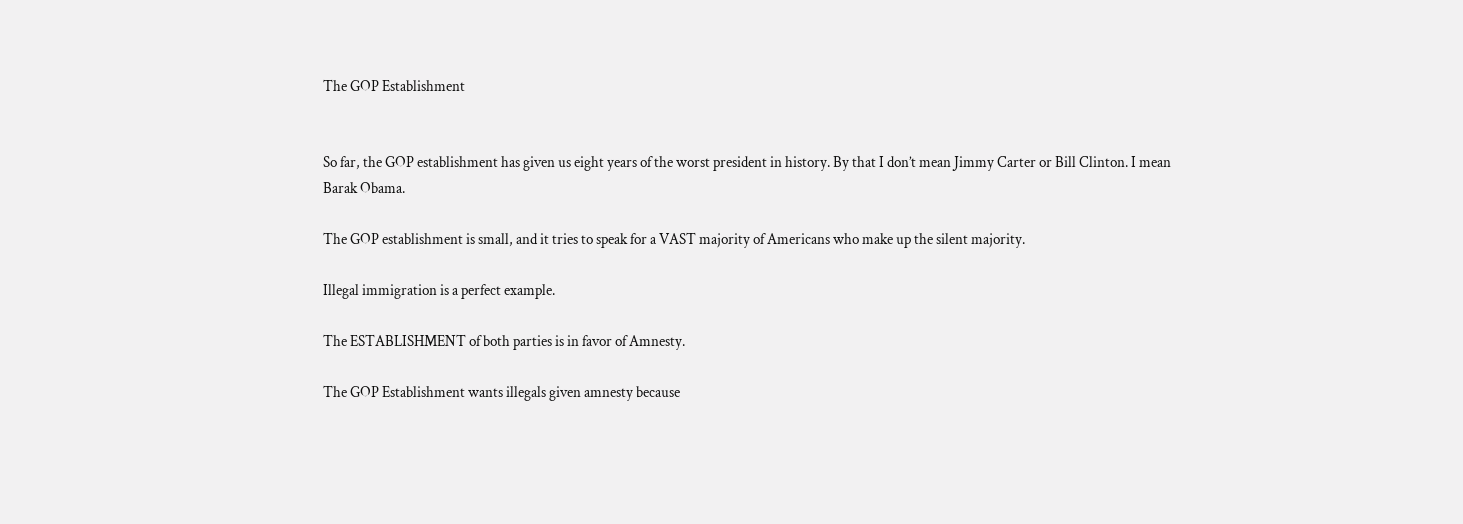The GOP Establishment


So far, the GOP establishment has given us eight years of the worst president in history. By that I don’t mean Jimmy Carter or Bill Clinton. I mean Barak Obama.

The GOP establishment is small, and it tries to speak for a VAST majority of Americans who make up the silent majority.

Illegal immigration is a perfect example.

The ESTABLISHMENT of both parties is in favor of Amnesty.

The GOP Establishment wants illegals given amnesty because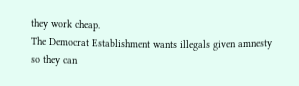they work cheap.
The Democrat Establishment wants illegals given amnesty so they can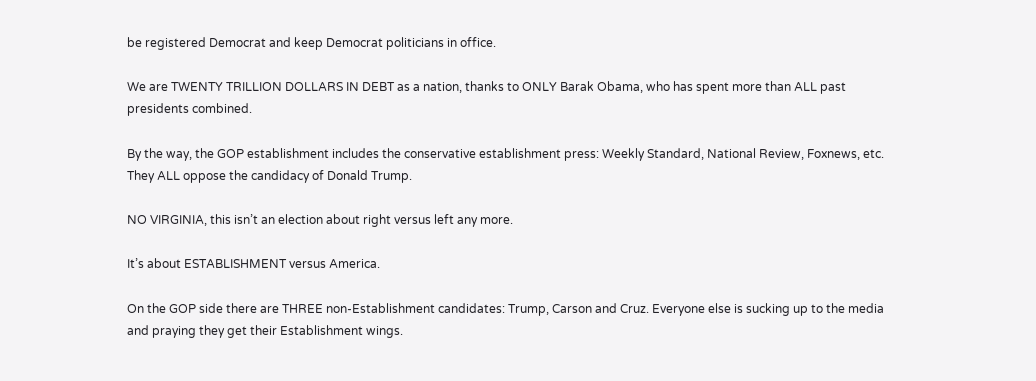be registered Democrat and keep Democrat politicians in office.

We are TWENTY TRILLION DOLLARS IN DEBT as a nation, thanks to ONLY Barak Obama, who has spent more than ALL past presidents combined.

By the way, the GOP establishment includes the conservative establishment press: Weekly Standard, National Review, Foxnews, etc. They ALL oppose the candidacy of Donald Trump.

NO VIRGINIA, this isn’t an election about right versus left any more.

It’s about ESTABLISHMENT versus America.

On the GOP side there are THREE non-Establishment candidates: Trump, Carson and Cruz. Everyone else is sucking up to the media and praying they get their Establishment wings.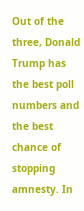Out of the three, Donald Trump has the best poll numbers and the best chance of stopping amnesty. In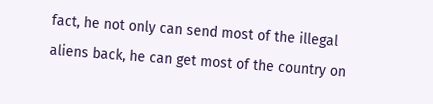fact, he not only can send most of the illegal aliens back, he can get most of the country on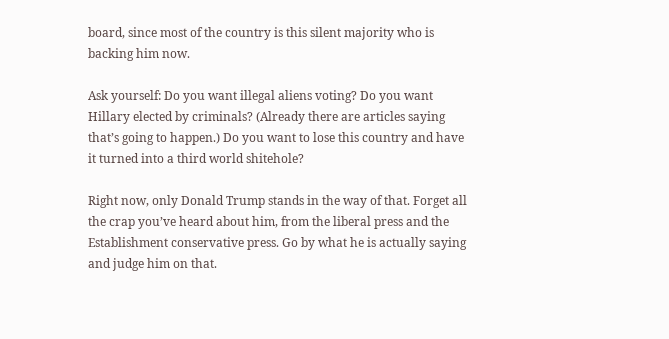board, since most of the country is this silent majority who is backing him now.

Ask yourself: Do you want illegal aliens voting? Do you want Hillary elected by criminals? (Already there are articles saying that’s going to happen.) Do you want to lose this country and have it turned into a third world shitehole?

Right now, only Donald Trump stands in the way of that. Forget all the crap you’ve heard about him, from the liberal press and the Establishment conservative press. Go by what he is actually saying and judge him on that.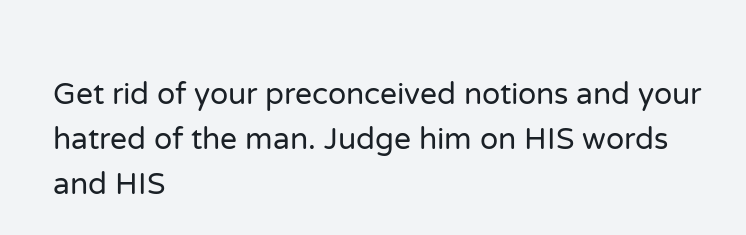Get rid of your preconceived notions and your hatred of the man. Judge him on HIS words and HIS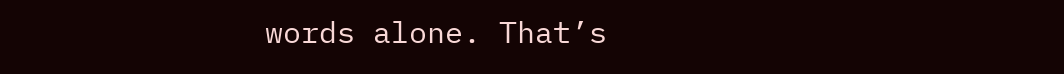words alone. That’s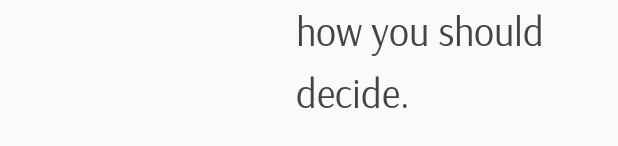how you should decide.